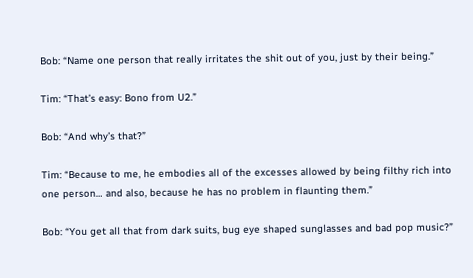Bob: “Name one person that really irritates the shit out of you, just by their being.”

Tim: “That’s easy: Bono from U2.”

Bob: “And why’s that?”

Tim: “Because to me, he embodies all of the excesses allowed by being filthy rich into one person… and also, because he has no problem in flaunting them.”

Bob: “You get all that from dark suits, bug eye shaped sunglasses and bad pop music?”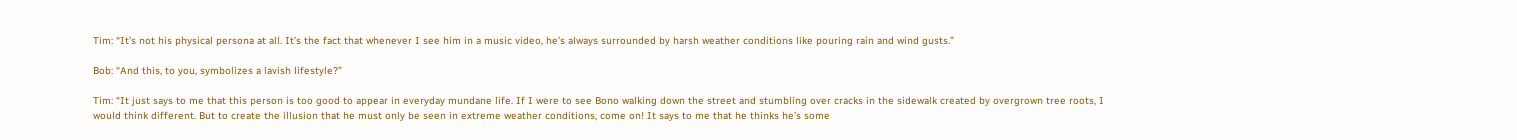Tim: “It’s not his physical persona at all. It’s the fact that whenever I see him in a music video, he’s always surrounded by harsh weather conditions like pouring rain and wind gusts.”

Bob: “And this, to you, symbolizes a lavish lifestyle?”

Tim: “It just says to me that this person is too good to appear in everyday mundane life. If I were to see Bono walking down the street and stumbling over cracks in the sidewalk created by overgrown tree roots, I would think different. But to create the illusion that he must only be seen in extreme weather conditions, come on! It says to me that he thinks he’s some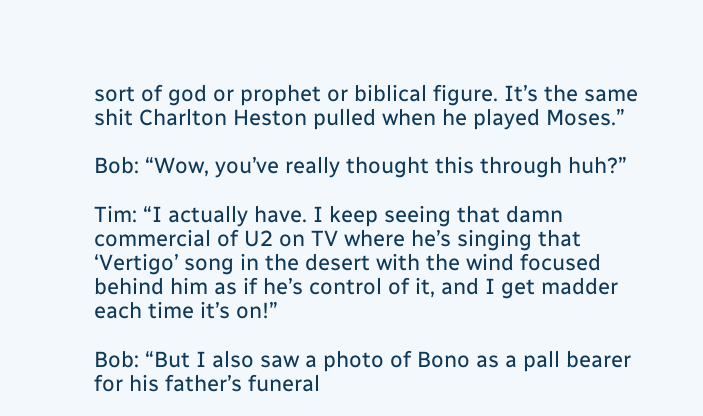sort of god or prophet or biblical figure. It’s the same shit Charlton Heston pulled when he played Moses.”

Bob: “Wow, you’ve really thought this through huh?”

Tim: “I actually have. I keep seeing that damn commercial of U2 on TV where he’s singing that ‘Vertigo’ song in the desert with the wind focused behind him as if he’s control of it, and I get madder each time it’s on!”

Bob: “But I also saw a photo of Bono as a pall bearer for his father’s funeral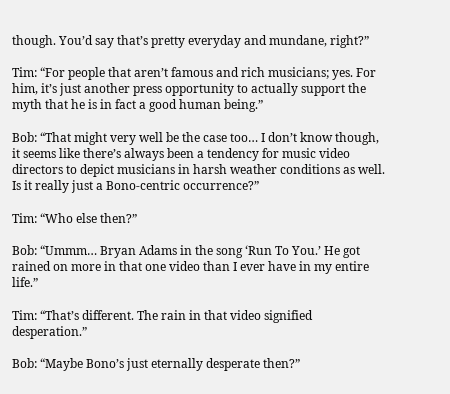though. You’d say that’s pretty everyday and mundane, right?”

Tim: “For people that aren’t famous and rich musicians; yes. For him, it’s just another press opportunity to actually support the myth that he is in fact a good human being.”

Bob: “That might very well be the case too… I don’t know though, it seems like there’s always been a tendency for music video directors to depict musicians in harsh weather conditions as well. Is it really just a Bono-centric occurrence?”

Tim: “Who else then?”

Bob: “Ummm… Bryan Adams in the song ‘Run To You.’ He got rained on more in that one video than I ever have in my entire life.”

Tim: “That’s different. The rain in that video signified desperation.”

Bob: “Maybe Bono’s just eternally desperate then?”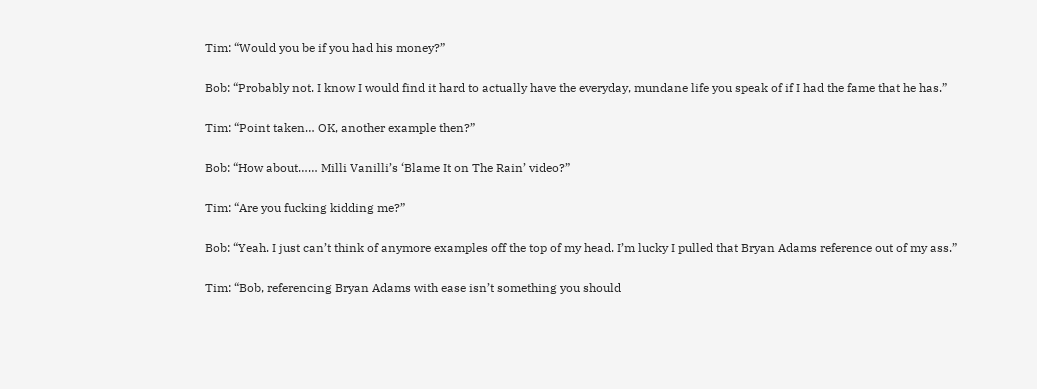Tim: “Would you be if you had his money?”

Bob: “Probably not. I know I would find it hard to actually have the everyday, mundane life you speak of if I had the fame that he has.”

Tim: “Point taken… OK, another example then?”

Bob: “How about…… Milli Vanilli’s ‘Blame It on The Rain’ video?”

Tim: “Are you fucking kidding me?”

Bob: “Yeah. I just can’t think of anymore examples off the top of my head. I’m lucky I pulled that Bryan Adams reference out of my ass.”

Tim: “Bob, referencing Bryan Adams with ease isn’t something you should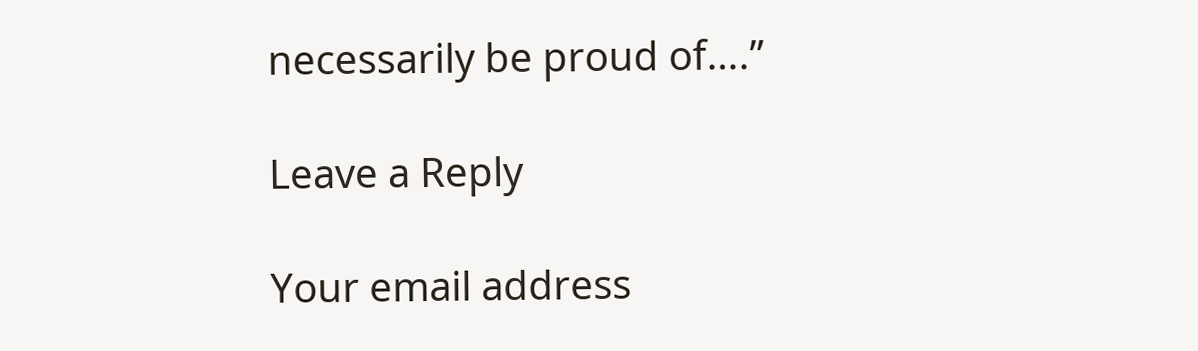necessarily be proud of….”

Leave a Reply

Your email address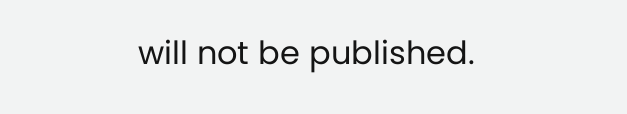will not be published.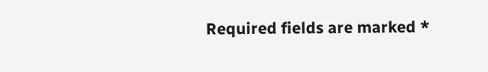Required fields are marked *